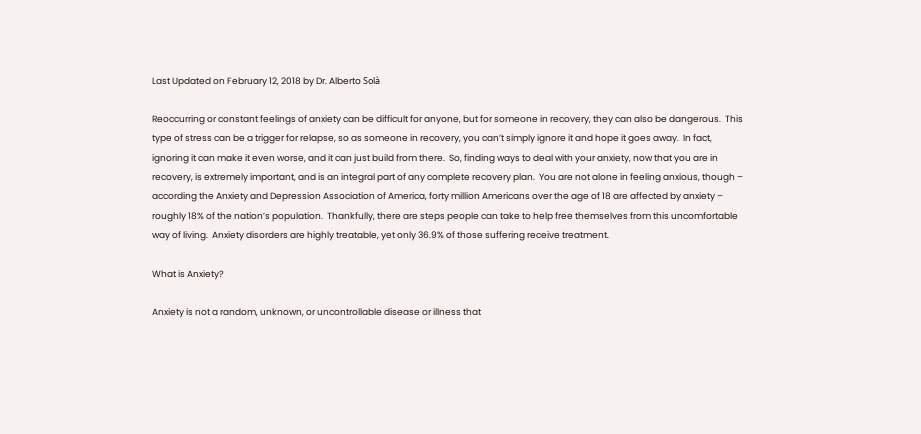Last Updated on February 12, 2018 by Dr. Alberto Solà

Reoccurring or constant feelings of anxiety can be difficult for anyone, but for someone in recovery, they can also be dangerous.  This type of stress can be a trigger for relapse, so as someone in recovery, you can’t simply ignore it and hope it goes away.  In fact, ignoring it can make it even worse, and it can just build from there.  So, finding ways to deal with your anxiety, now that you are in recovery, is extremely important, and is an integral part of any complete recovery plan.  You are not alone in feeling anxious, though – according the Anxiety and Depression Association of America, forty million Americans over the age of 18 are affected by anxiety – roughly 18% of the nation’s population.  Thankfully, there are steps people can take to help free themselves from this uncomfortable way of living.  Anxiety disorders are highly treatable, yet only 36.9% of those suffering receive treatment.

What is Anxiety?

Anxiety is not a random, unknown, or uncontrollable disease or illness that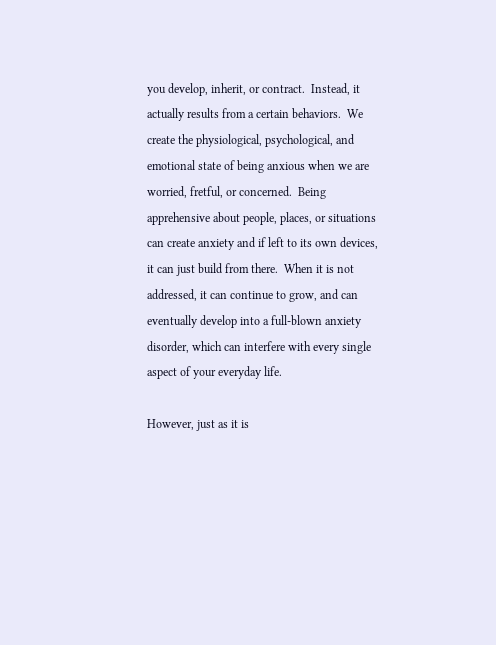you develop, inherit, or contract.  Instead, it actually results from a certain behaviors.  We create the physiological, psychological, and emotional state of being anxious when we are worried, fretful, or concerned.  Being apprehensive about people, places, or situations can create anxiety and if left to its own devices, it can just build from there.  When it is not addressed, it can continue to grow, and can eventually develop into a full-blown anxiety disorder, which can interfere with every single aspect of your everyday life.

However, just as it is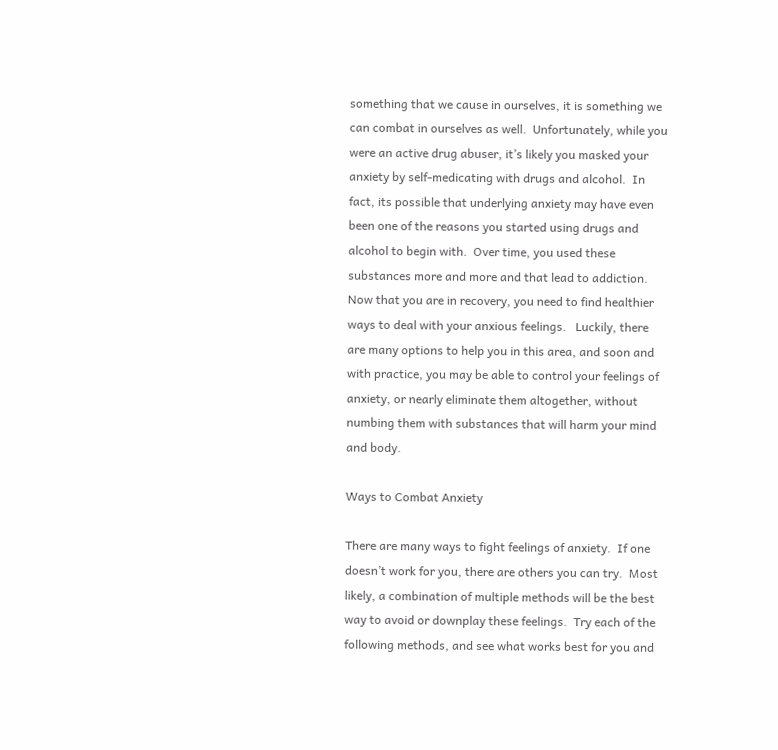something that we cause in ourselves, it is something we can combat in ourselves as well.  Unfortunately, while you were an active drug abuser, it’s likely you masked your anxiety by self-medicating with drugs and alcohol.  In fact, its possible that underlying anxiety may have even been one of the reasons you started using drugs and alcohol to begin with.  Over time, you used these substances more and more and that lead to addiction.  Now that you are in recovery, you need to find healthier ways to deal with your anxious feelings.   Luckily, there are many options to help you in this area, and soon and with practice, you may be able to control your feelings of anxiety, or nearly eliminate them altogether, without numbing them with substances that will harm your mind and body.

Ways to Combat Anxiety

There are many ways to fight feelings of anxiety.  If one doesn’t work for you, there are others you can try.  Most likely, a combination of multiple methods will be the best way to avoid or downplay these feelings.  Try each of the following methods, and see what works best for you and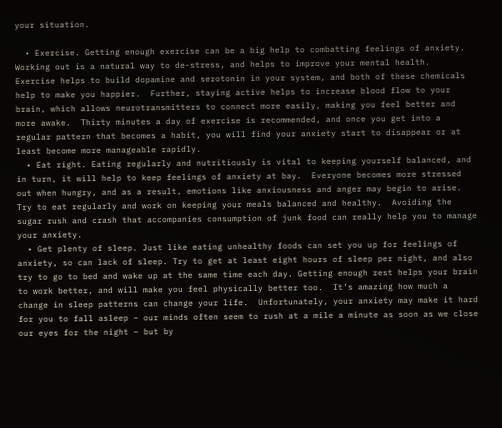your situation.

  • Exercise. Getting enough exercise can be a big help to combatting feelings of anxiety. Working out is a natural way to de-stress, and helps to improve your mental health.  Exercise helps to build dopamine and serotonin in your system, and both of these chemicals help to make you happier.  Further, staying active helps to increase blood flow to your brain, which allows neurotransmitters to connect more easily, making you feel better and more awake.  Thirty minutes a day of exercise is recommended, and once you get into a regular pattern that becomes a habit, you will find your anxiety start to disappear or at least become more manageable rapidly.
  • Eat right. Eating regularly and nutritiously is vital to keeping yourself balanced, and in turn, it will help to keep feelings of anxiety at bay.  Everyone becomes more stressed out when hungry, and as a result, emotions like anxiousness and anger may begin to arise.  Try to eat regularly and work on keeping your meals balanced and healthy.  Avoiding the sugar rush and crash that accompanies consumption of junk food can really help you to manage your anxiety.
  • Get plenty of sleep. Just like eating unhealthy foods can set you up for feelings of anxiety, so can lack of sleep. Try to get at least eight hours of sleep per night, and also try to go to bed and wake up at the same time each day. Getting enough rest helps your brain to work better, and will make you feel physically better too.  It’s amazing how much a change in sleep patterns can change your life.  Unfortunately, your anxiety may make it hard for you to fall asleep – our minds often seem to rush at a mile a minute as soon as we close our eyes for the night – but by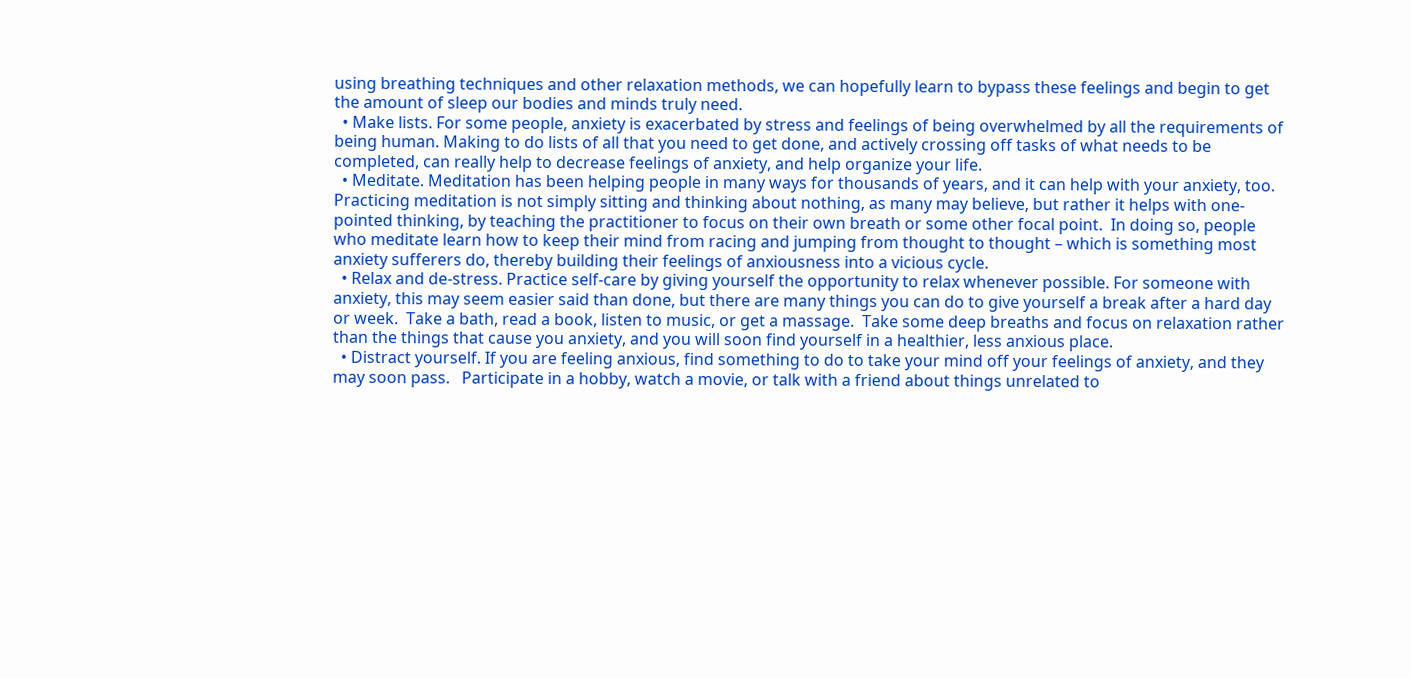using breathing techniques and other relaxation methods, we can hopefully learn to bypass these feelings and begin to get the amount of sleep our bodies and minds truly need.
  • Make lists. For some people, anxiety is exacerbated by stress and feelings of being overwhelmed by all the requirements of being human. Making to do lists of all that you need to get done, and actively crossing off tasks of what needs to be completed, can really help to decrease feelings of anxiety, and help organize your life.
  • Meditate. Meditation has been helping people in many ways for thousands of years, and it can help with your anxiety, too. Practicing meditation is not simply sitting and thinking about nothing, as many may believe, but rather it helps with one-pointed thinking, by teaching the practitioner to focus on their own breath or some other focal point.  In doing so, people who meditate learn how to keep their mind from racing and jumping from thought to thought – which is something most anxiety sufferers do, thereby building their feelings of anxiousness into a vicious cycle.
  • Relax and de-stress. Practice self-care by giving yourself the opportunity to relax whenever possible. For someone with anxiety, this may seem easier said than done, but there are many things you can do to give yourself a break after a hard day or week.  Take a bath, read a book, listen to music, or get a massage.  Take some deep breaths and focus on relaxation rather than the things that cause you anxiety, and you will soon find yourself in a healthier, less anxious place.
  • Distract yourself. If you are feeling anxious, find something to do to take your mind off your feelings of anxiety, and they may soon pass.   Participate in a hobby, watch a movie, or talk with a friend about things unrelated to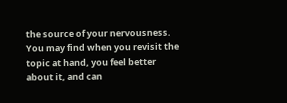the source of your nervousness.  You may find when you revisit the topic at hand, you feel better about it, and can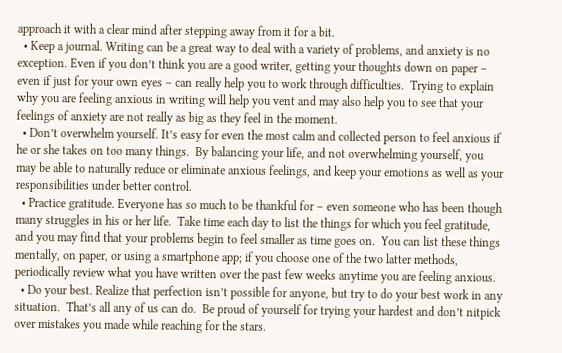approach it with a clear mind after stepping away from it for a bit.
  • Keep a journal. Writing can be a great way to deal with a variety of problems, and anxiety is no exception. Even if you don’t think you are a good writer, getting your thoughts down on paper – even if just for your own eyes – can really help you to work through difficulties.  Trying to explain why you are feeling anxious in writing will help you vent and may also help you to see that your feelings of anxiety are not really as big as they feel in the moment.
  • Don’t overwhelm yourself. It’s easy for even the most calm and collected person to feel anxious if he or she takes on too many things.  By balancing your life, and not overwhelming yourself, you may be able to naturally reduce or eliminate anxious feelings, and keep your emotions as well as your responsibilities under better control.
  • Practice gratitude. Everyone has so much to be thankful for – even someone who has been though many struggles in his or her life.  Take time each day to list the things for which you feel gratitude, and you may find that your problems begin to feel smaller as time goes on.  You can list these things mentally, on paper, or using a smartphone app; if you choose one of the two latter methods, periodically review what you have written over the past few weeks anytime you are feeling anxious.
  • Do your best. Realize that perfection isn’t possible for anyone, but try to do your best work in any situation.  That’s all any of us can do.  Be proud of yourself for trying your hardest and don’t nitpick over mistakes you made while reaching for the stars.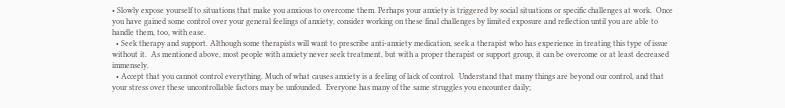• Slowly expose yourself to situations that make you anxious to overcome them. Perhaps your anxiety is triggered by social situations or specific challenges at work.  Once you have gained some control over your general feelings of anxiety, consider working on these final challenges by limited exposure and reflection until you are able to handle them, too, with ease.
  • Seek therapy and support. Although some therapists will want to prescribe anti-anxiety medication, seek a therapist who has experience in treating this type of issue without it.  As mentioned above, most people with anxiety never seek treatment, but with a proper therapist or support group, it can be overcome or at least decreased immensely.
  • Accept that you cannot control everything. Much of what causes anxiety is a feeling of lack of control.  Understand that many things are beyond our control, and that your stress over these uncontrollable factors may be unfounded.  Everyone has many of the same struggles you encounter daily;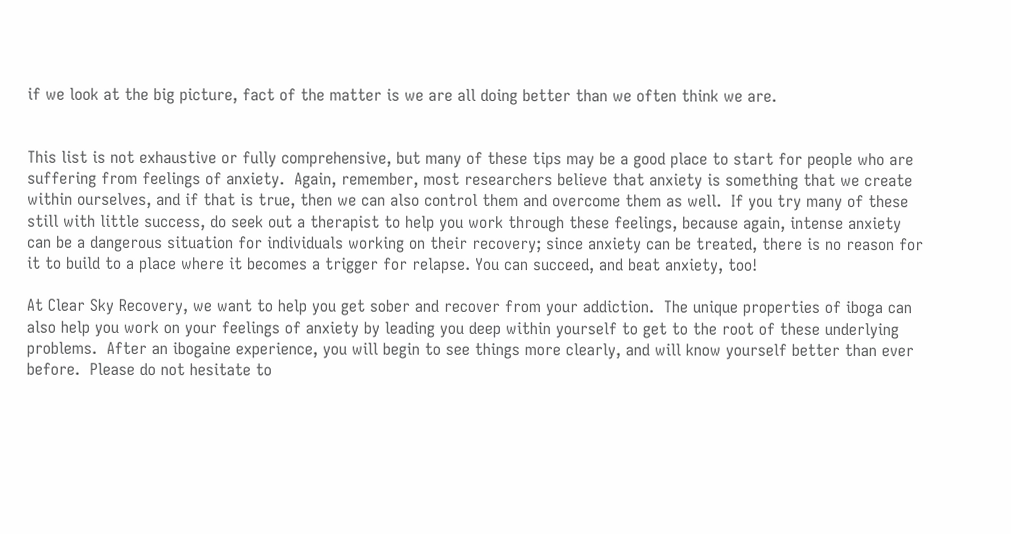if we look at the big picture, fact of the matter is we are all doing better than we often think we are.


This list is not exhaustive or fully comprehensive, but many of these tips may be a good place to start for people who are suffering from feelings of anxiety.  Again, remember, most researchers believe that anxiety is something that we create within ourselves, and if that is true, then we can also control them and overcome them as well.  If you try many of these still with little success, do seek out a therapist to help you work through these feelings, because again, intense anxiety can be a dangerous situation for individuals working on their recovery; since anxiety can be treated, there is no reason for it to build to a place where it becomes a trigger for relapse. You can succeed, and beat anxiety, too!

At Clear Sky Recovery, we want to help you get sober and recover from your addiction.  The unique properties of iboga can also help you work on your feelings of anxiety by leading you deep within yourself to get to the root of these underlying problems.  After an ibogaine experience, you will begin to see things more clearly, and will know yourself better than ever before.  Please do not hesitate to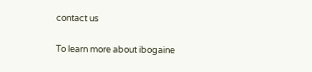contact us

To learn more about ibogaine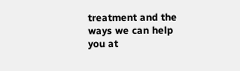treatment and the ways we can help you at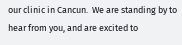our clinic in Cancun.  We are standing by to hear from you, and are excited to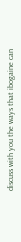discuss with you the ways that ibogaine can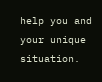help you and your unique situation.